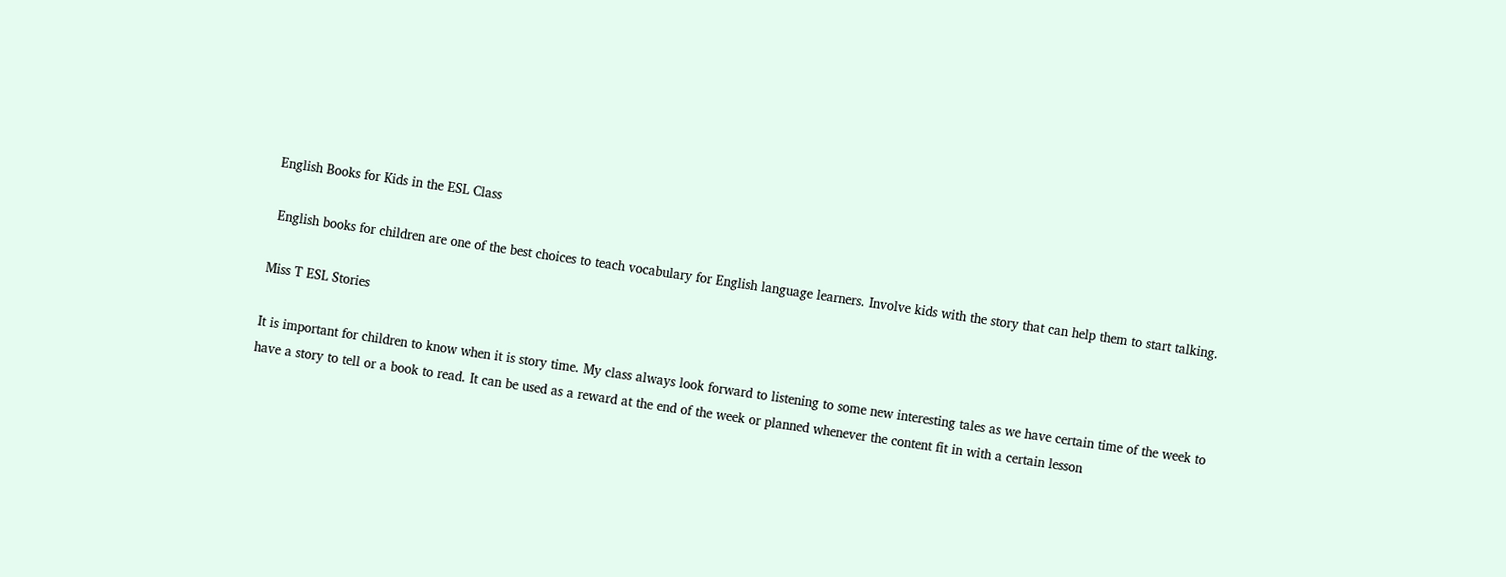English Books for Kids in the ESL Class

 English books for children are one of the best choices to teach vocabulary for English language learners. Involve kids with the story that can help them to start talking.

Miss T ESL Stories

It is important for children to know when it is story time. My class always look forward to listening to some new interesting tales as we have certain time of the week to have a story to tell or a book to read. It can be used as a reward at the end of the week or planned whenever the content fit in with a certain lesson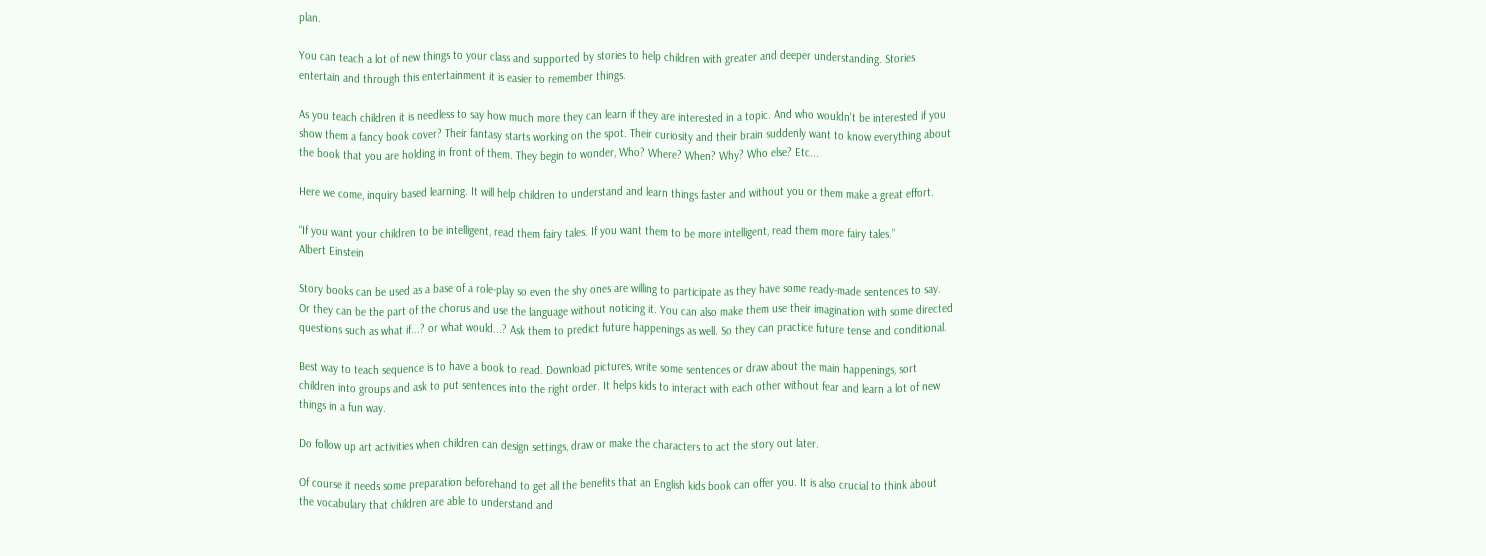plan.

You can teach a lot of new things to your class and supported by stories to help children with greater and deeper understanding. Stories entertain and through this entertainment it is easier to remember things.

As you teach children it is needless to say how much more they can learn if they are interested in a topic. And who wouldn't be interested if you show them a fancy book cover? Their fantasy starts working on the spot. Their curiosity and their brain suddenly want to know everything about the book that you are holding in front of them. They begin to wonder, Who? Where? When? Why? Who else? Etc...

Here we come, inquiry based learning. It will help children to understand and learn things faster and without you or them make a great effort.

“If you want your children to be intelligent, read them fairy tales. If you want them to be more intelligent, read them more fairy tales.”
Albert Einstein

Story books can be used as a base of a role-play so even the shy ones are willing to participate as they have some ready-made sentences to say. Or they can be the part of the chorus and use the language without noticing it. You can also make them use their imagination with some directed questions such as what if...? or what would...? Ask them to predict future happenings as well. So they can practice future tense and conditional.

Best way to teach sequence is to have a book to read. Download pictures, write some sentences or draw about the main happenings, sort children into groups and ask to put sentences into the right order. It helps kids to interact with each other without fear and learn a lot of new things in a fun way.

Do follow up art activities when children can design settings, draw or make the characters to act the story out later.

Of course it needs some preparation beforehand to get all the benefits that an English kids book can offer you. It is also crucial to think about the vocabulary that children are able to understand and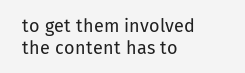to get them involved the content has to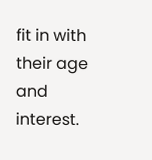fit in with their age and interest.